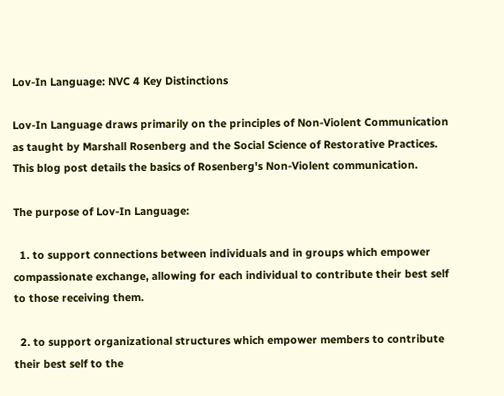Lov-In Language: NVC 4 Key Distinctions

Lov-In Language draws primarily on the principles of Non-Violent Communication as taught by Marshall Rosenberg and the Social Science of Restorative Practices. This blog post details the basics of Rosenberg's Non-Violent communication.

The purpose of Lov-In Language:

  1. to support connections between individuals and in groups which empower compassionate exchange, allowing for each individual to contribute their best self to those receiving them.

  2. to support organizational structures which empower members to contribute their best self to the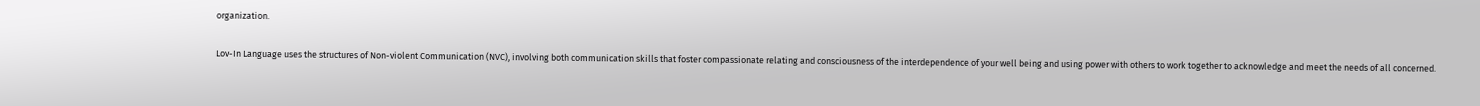organization.

Lov-In Language uses the structures of Non-violent Communication (NVC), involving both communication skills that foster compassionate relating and consciousness of the interdependence of your well being and using power with others to work together to acknowledge and meet the needs of all concerned.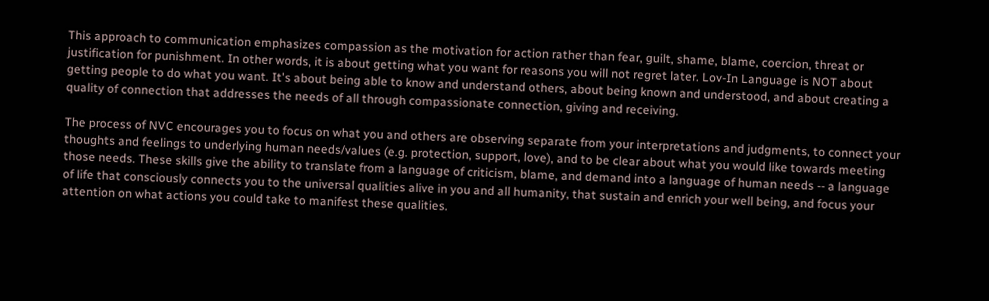This approach to communication emphasizes compassion as the motivation for action rather than fear, guilt, shame, blame, coercion, threat or justification for punishment. In other words, it is about getting what you want for reasons you will not regret later. Lov-In Language is NOT about getting people to do what you want. It's about being able to know and understand others, about being known and understood, and about creating a quality of connection that addresses the needs of all through compassionate connection, giving and receiving.

The process of NVC encourages you to focus on what you and others are observing separate from your interpretations and judgments, to connect your thoughts and feelings to underlying human needs/values (e.g. protection, support, love), and to be clear about what you would like towards meeting those needs. These skills give the ability to translate from a language of criticism, blame, and demand into a language of human needs -- a language of life that consciously connects you to the universal qualities alive in you and all humanity, that sustain and enrich your well being, and focus your attention on what actions you could take to manifest these qualities.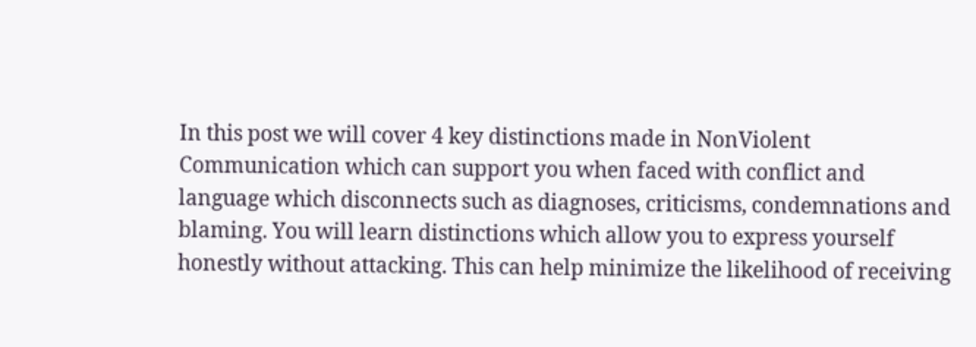In this post we will cover 4 key distinctions made in NonViolent Communication which can support you when faced with conflict and language which disconnects such as diagnoses, criticisms, condemnations and blaming. You will learn distinctions which allow you to express yourself honestly without attacking. This can help minimize the likelihood of receiving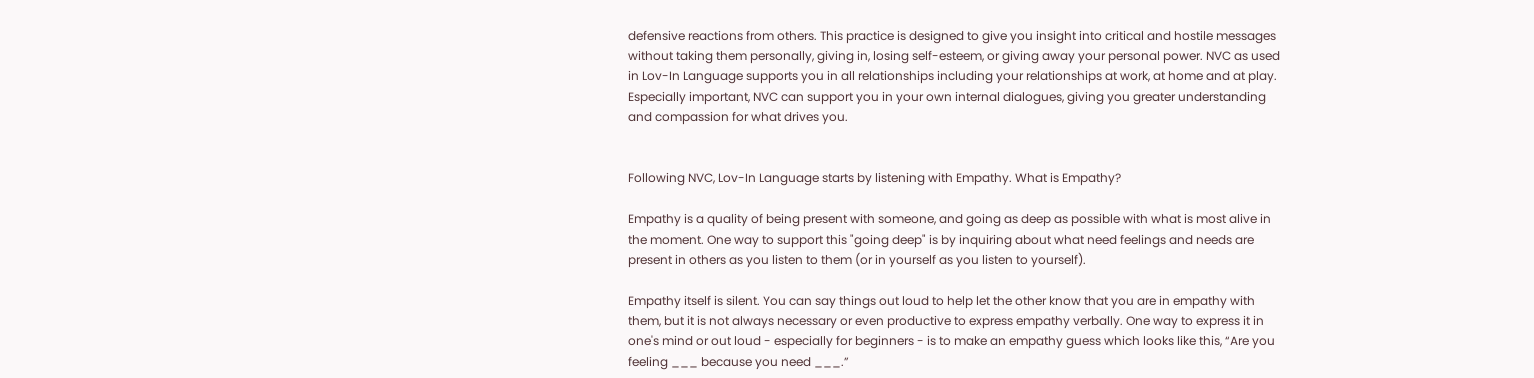defensive reactions from others. This practice is designed to give you insight into critical and hostile messages without taking them personally, giving in, losing self-esteem, or giving away your personal power. NVC as used in Lov-In Language supports you in all relationships including your relationships at work, at home and at play. Especially important, NVC can support you in your own internal dialogues, giving you greater understanding and compassion for what drives you.


Following NVC, Lov-In Language starts by listening with Empathy. What is Empathy?

Empathy is a quality of being present with someone, and going as deep as possible with what is most alive in the moment. One way to support this "going deep" is by inquiring about what need feelings and needs are present in others as you listen to them (or in yourself as you listen to yourself).

Empathy itself is silent. You can say things out loud to help let the other know that you are in empathy with them, but it is not always necessary or even productive to express empathy verbally. One way to express it in one's mind or out loud - especially for beginners - is to make an empathy guess which looks like this, “Are you feeling ___ because you need ___.”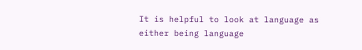It is helpful to look at language as either being language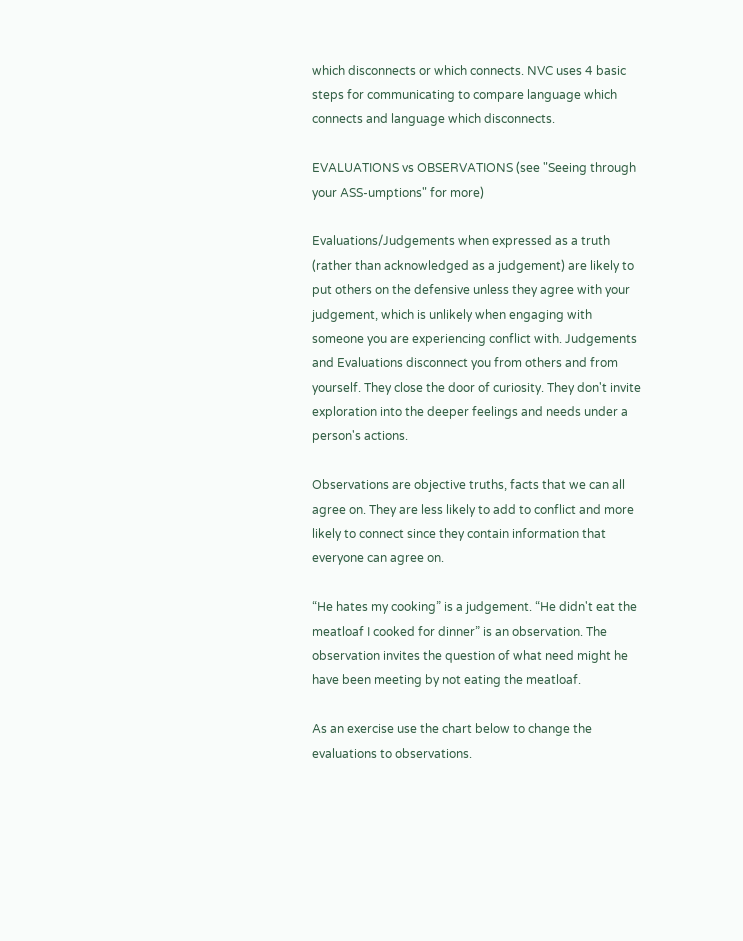which disconnects or which connects. NVC uses 4 basic steps for communicating to compare language which connects and language which disconnects.

EVALUATIONS vs OBSERVATIONS (see "Seeing through your ASS-umptions" for more)

Evaluations/Judgements when expressed as a truth (rather than acknowledged as a judgement) are likely to put others on the defensive unless they agree with your judgement, which is unlikely when engaging with someone you are experiencing conflict with. Judgements and Evaluations disconnect you from others and from yourself. They close the door of curiosity. They don't invite exploration into the deeper feelings and needs under a person's actions.

Observations are objective truths, facts that we can all agree on. They are less likely to add to conflict and more likely to connect since they contain information that everyone can agree on.

“He hates my cooking” is a judgement. “He didn't eat the meatloaf I cooked for dinner” is an observation. The observation invites the question of what need might he have been meeting by not eating the meatloaf.

As an exercise use the chart below to change the evaluations to observations.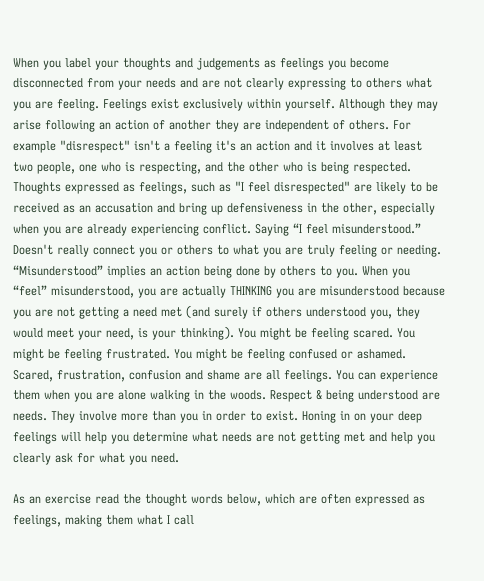When you label your thoughts and judgements as feelings you become disconnected from your needs and are not clearly expressing to others what you are feeling. Feelings exist exclusively within yourself. Although they may arise following an action of another they are independent of others. For example "disrespect" isn't a feeling it's an action and it involves at least two people, one who is respecting, and the other who is being respected. Thoughts expressed as feelings, such as "I feel disrespected" are likely to be received as an accusation and bring up defensiveness in the other, especially when you are already experiencing conflict. Saying “I feel misunderstood.” Doesn't really connect you or others to what you are truly feeling or needing. “Misunderstood” implies an action being done by others to you. When you “feel” misunderstood, you are actually THINKING you are misunderstood because you are not getting a need met (and surely if others understood you, they would meet your need, is your thinking). You might be feeling scared. You might be feeling frustrated. You might be feeling confused or ashamed. Scared, frustration, confusion and shame are all feelings. You can experience them when you are alone walking in the woods. Respect & being understood are needs. They involve more than you in order to exist. Honing in on your deep feelings will help you determine what needs are not getting met and help you clearly ask for what you need.

As an exercise read the thought words below, which are often expressed as feelings, making them what I call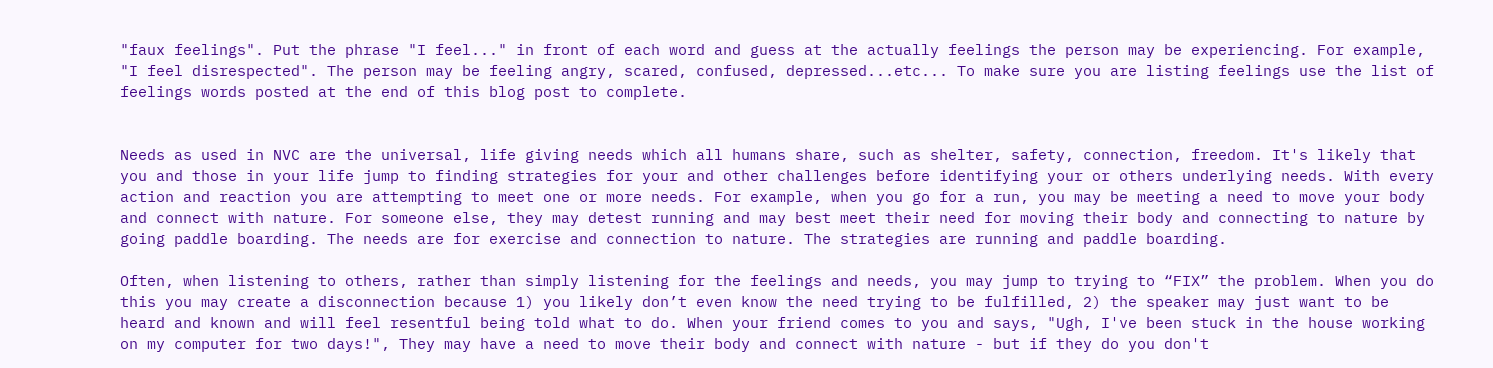"faux feelings". Put the phrase "I feel..." in front of each word and guess at the actually feelings the person may be experiencing. For example, "I feel disrespected". The person may be feeling angry, scared, confused, depressed...etc... To make sure you are listing feelings use the list of feelings words posted at the end of this blog post to complete.


Needs as used in NVC are the universal, life giving needs which all humans share, such as shelter, safety, connection, freedom. It's likely that you and those in your life jump to finding strategies for your and other challenges before identifying your or others underlying needs. With every action and reaction you are attempting to meet one or more needs. For example, when you go for a run, you may be meeting a need to move your body and connect with nature. For someone else, they may detest running and may best meet their need for moving their body and connecting to nature by going paddle boarding. The needs are for exercise and connection to nature. The strategies are running and paddle boarding.

Often, when listening to others, rather than simply listening for the feelings and needs, you may jump to trying to “FIX” the problem. When you do this you may create a disconnection because 1) you likely don’t even know the need trying to be fulfilled, 2) the speaker may just want to be heard and known and will feel resentful being told what to do. When your friend comes to you and says, "Ugh, I've been stuck in the house working on my computer for two days!", They may have a need to move their body and connect with nature - but if they do you don't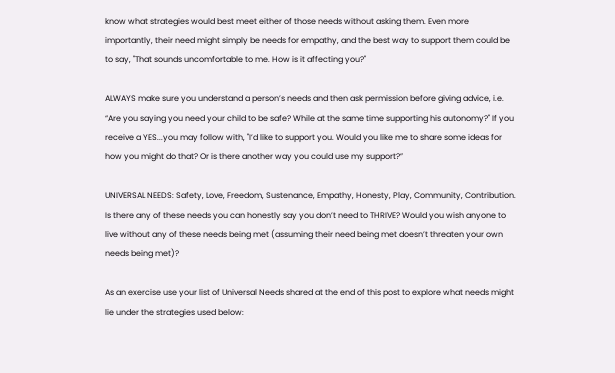know what strategies would best meet either of those needs without asking them. Even more importantly, their need might simply be needs for empathy, and the best way to support them could be to say, "That sounds uncomfortable to me. How is it affecting you?"

ALWAYS make sure you understand a person’s needs and then ask permission before giving advice, i.e. “Are you saying you need your child to be safe? While at the same time supporting his autonomy?" If you receive a YES...you may follow with, "I’d like to support you. Would you like me to share some ideas for how you might do that? Or is there another way you could use my support?”

UNIVERSAL NEEDS: Safety, Love, Freedom, Sustenance, Empathy, Honesty, Play, Community, Contribution. Is there any of these needs you can honestly say you don’t need to THRIVE? Would you wish anyone to live without any of these needs being met (assuming their need being met doesn’t threaten your own needs being met)?

As an exercise use your list of Universal Needs shared at the end of this post to explore what needs might lie under the strategies used below: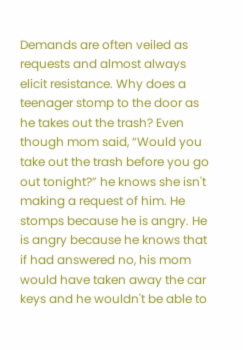Demands are often veiled as requests and almost always elicit resistance. Why does a teenager stomp to the door as he takes out the trash? Even though mom said, “Would you take out the trash before you go out tonight?” he knows she isn't making a request of him. He stomps because he is angry. He is angry because he knows that if had answered no, his mom would have taken away the car keys and he wouldn't be able to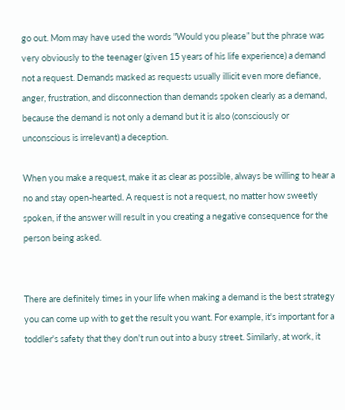go out. Mom may have used the words "Would you please” but the phrase was very obviously to the teenager (given 15 years of his life experience) a demand not a request. Demands masked as requests usually illicit even more defiance, anger, frustration, and disconnection than demands spoken clearly as a demand, because the demand is not only a demand but it is also (consciously or unconscious is irrelevant) a deception.

When you make a request, make it as clear as possible, always be willing to hear a no and stay open-hearted. A request is not a request, no matter how sweetly spoken, if the answer will result in you creating a negative consequence for the person being asked.


There are definitely times in your life when making a demand is the best strategy you can come up with to get the result you want. For example, it's important for a toddler's safety that they don't run out into a busy street. Similarly, at work, it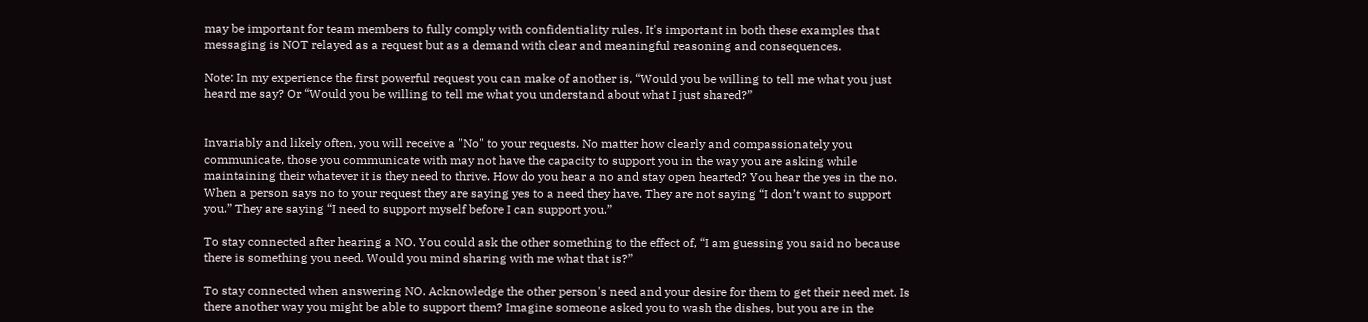may be important for team members to fully comply with confidentiality rules. It's important in both these examples that messaging is NOT relayed as a request but as a demand with clear and meaningful reasoning and consequences.

Note: In my experience the first powerful request you can make of another is, “Would you be willing to tell me what you just heard me say? Or “Would you be willing to tell me what you understand about what I just shared?”


Invariably and likely often, you will receive a "No" to your requests. No matter how clearly and compassionately you communicate, those you communicate with may not have the capacity to support you in the way you are asking while maintaining their whatever it is they need to thrive. How do you hear a no and stay open hearted? You hear the yes in the no. When a person says no to your request they are saying yes to a need they have. They are not saying “I don’t want to support you.” They are saying “I need to support myself before I can support you.”

To stay connected after hearing a NO. You could ask the other something to the effect of, “I am guessing you said no because there is something you need. Would you mind sharing with me what that is?”

To stay connected when answering NO. Acknowledge the other person's need and your desire for them to get their need met. Is there another way you might be able to support them? Imagine someone asked you to wash the dishes, but you are in the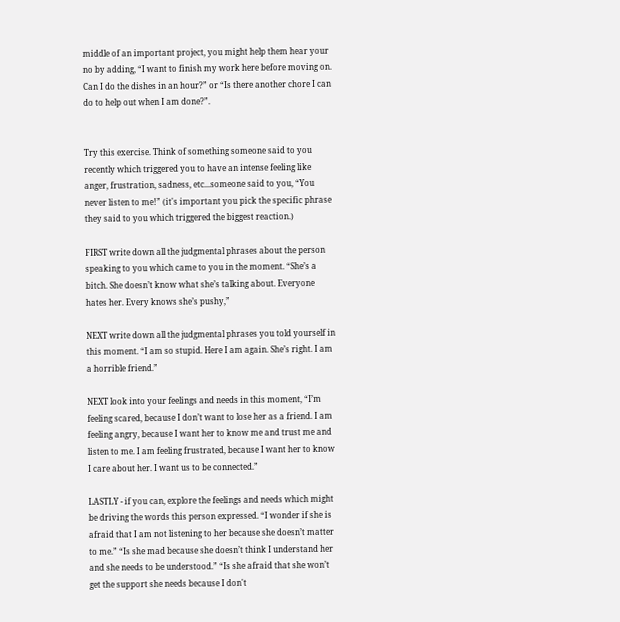middle of an important project, you might help them hear your no by adding, “I want to finish my work here before moving on. Can I do the dishes in an hour?” or “Is there another chore I can do to help out when I am done?”.


Try this exercise. Think of something someone said to you recently which triggered you to have an intense feeling like anger, frustration, sadness, etc...someone said to you, “You never listen to me!” (it's important you pick the specific phrase they said to you which triggered the biggest reaction.)

FIRST write down all the judgmental phrases about the person speaking to you which came to you in the moment. “She’s a bitch. She doesn’t know what she’s talking about. Everyone hates her. Every knows she’s pushy,”

NEXT write down all the judgmental phrases you told yourself in this moment. “I am so stupid. Here I am again. She’s right. I am a horrible friend.”

NEXT look into your feelings and needs in this moment, “I’m feeling scared, because I don’t want to lose her as a friend. I am feeling angry, because I want her to know me and trust me and listen to me. I am feeling frustrated, because I want her to know I care about her. I want us to be connected.”

LASTLY - if you can, explore the feelings and needs which might be driving the words this person expressed. “I wonder if she is afraid that I am not listening to her because she doesn’t matter to me.” “Is she mad because she doesn’t think I understand her and she needs to be understood.” “Is she afraid that she won’t get the support she needs because I don't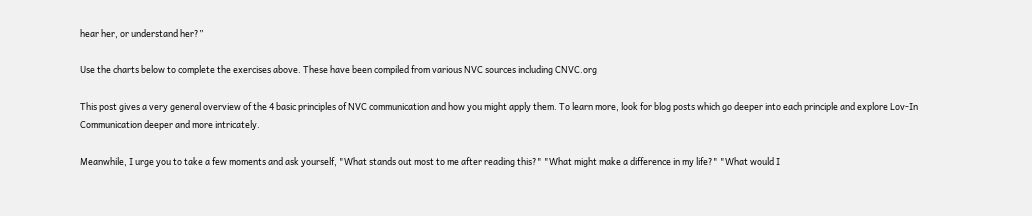hear her, or understand her?”

Use the charts below to complete the exercises above. These have been compiled from various NVC sources including CNVC.org

This post gives a very general overview of the 4 basic principles of NVC communication and how you might apply them. To learn more, look for blog posts which go deeper into each principle and explore Lov-In Communication deeper and more intricately.

Meanwhile, I urge you to take a few moments and ask yourself, "What stands out most to me after reading this?" "What might make a difference in my life?" "What would I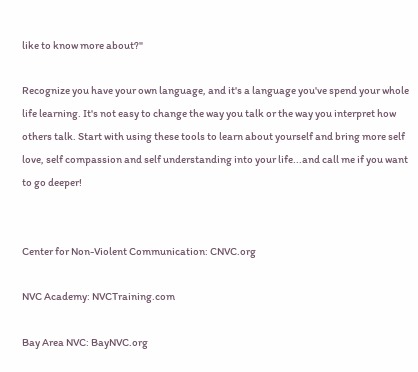like to know more about?"

Recognize you have your own language, and it's a language you've spend your whole life learning. It's not easy to change the way you talk or the way you interpret how others talk. Start with using these tools to learn about yourself and bring more self love, self compassion and self understanding into your life...and call me if you want to go deeper!


Center for Non-Violent Communication: CNVC.org

NVC Academy: NVCTraining.com

Bay Area NVC: BayNVC.org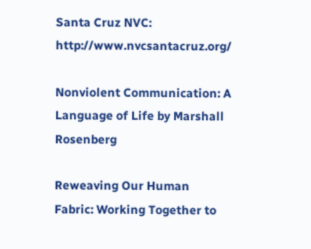Santa Cruz NVC: http://www.nvcsantacruz.org/

Nonviolent Communication: A Language of Life by Marshall Rosenberg

Reweaving Our Human Fabric: Working Together to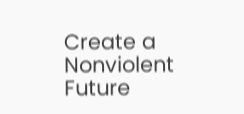Create a Nonviolent Future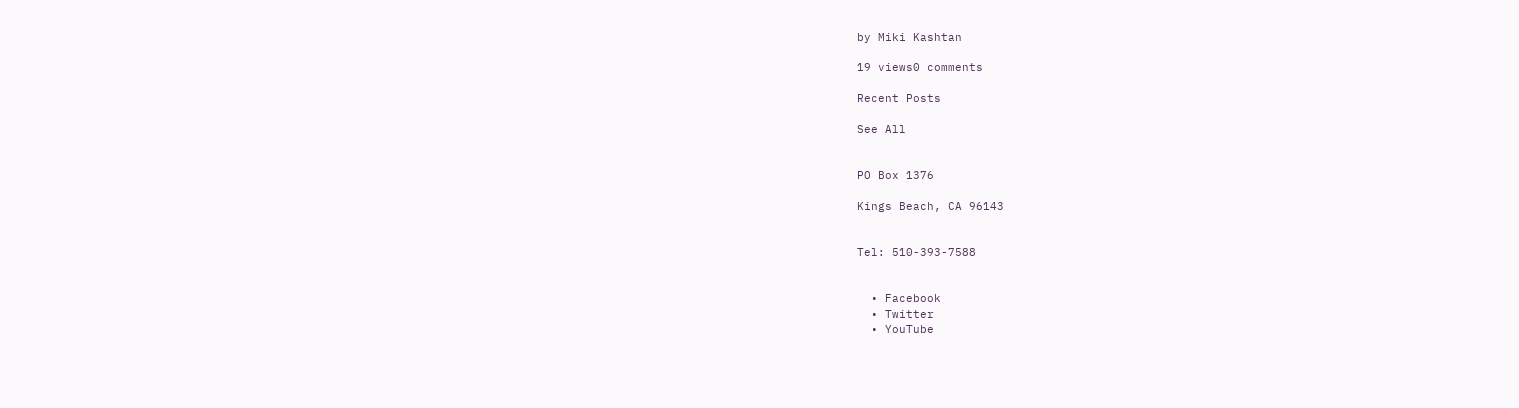by Miki Kashtan

19 views0 comments

Recent Posts

See All


PO Box 1376

Kings Beach, CA 96143


Tel: 510-393-7588


  • Facebook
  • Twitter
  • YouTube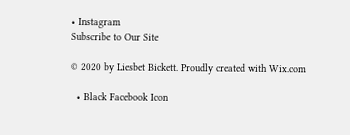• Instagram
Subscribe to Our Site

© 2020 by Liesbet Bickett. Proudly created with Wix.com

  • Black Facebook Icon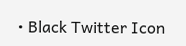• Black Twitter Icon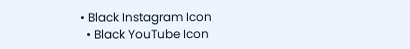• Black Instagram Icon
  • Black YouTube Icon